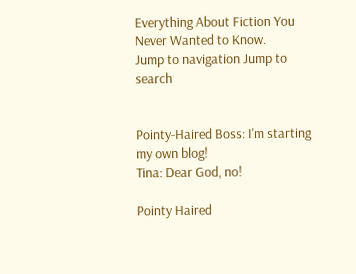Everything About Fiction You Never Wanted to Know.
Jump to navigation Jump to search


Pointy-Haired Boss: I'm starting my own blog!
Tina: Dear God, no!

Pointy Haired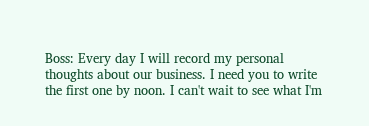Boss: Every day I will record my personal thoughts about our business. I need you to write the first one by noon. I can't wait to see what I'm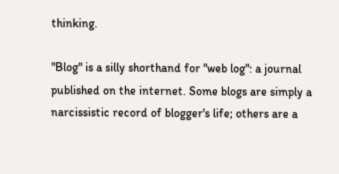thinking.

"Blog" is a silly shorthand for "web log": a journal published on the internet. Some blogs are simply a narcissistic record of blogger's life; others are a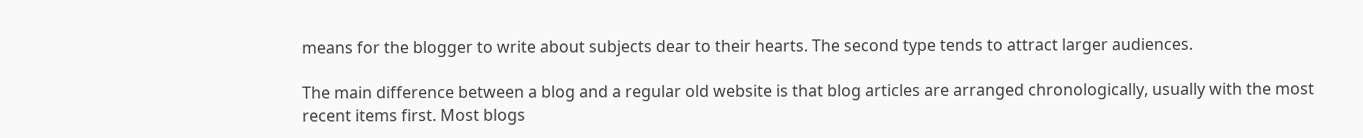means for the blogger to write about subjects dear to their hearts. The second type tends to attract larger audiences.

The main difference between a blog and a regular old website is that blog articles are arranged chronologically, usually with the most recent items first. Most blogs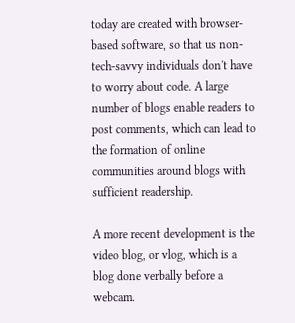today are created with browser-based software, so that us non-tech-savvy individuals don't have to worry about code. A large number of blogs enable readers to post comments, which can lead to the formation of online communities around blogs with sufficient readership.

A more recent development is the video blog, or vlog, which is a blog done verbally before a webcam.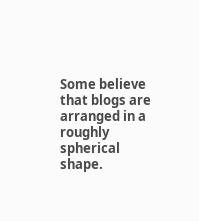Some believe that blogs are arranged in a roughly spherical shape.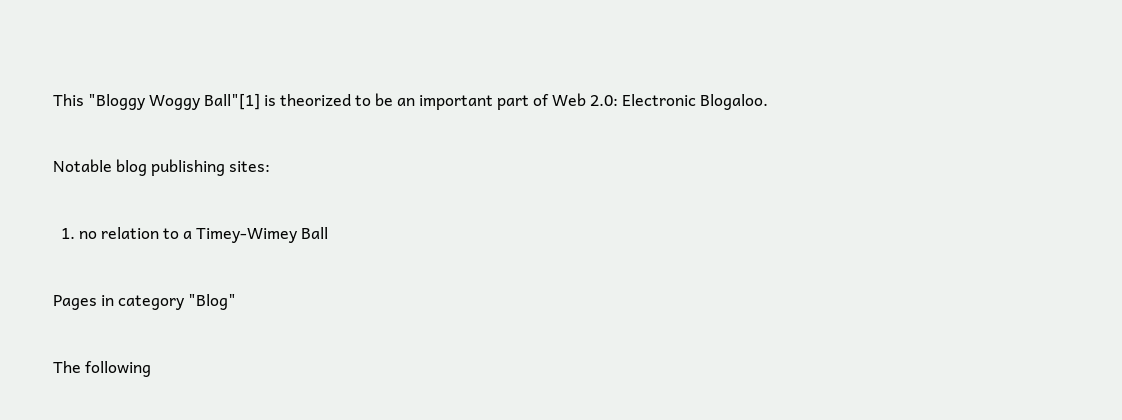This "Bloggy Woggy Ball"[1] is theorized to be an important part of Web 2.0: Electronic Blogaloo.

Notable blog publishing sites:

  1. no relation to a Timey-Wimey Ball

Pages in category "Blog"

The following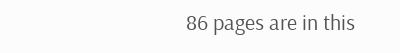86 pages are in this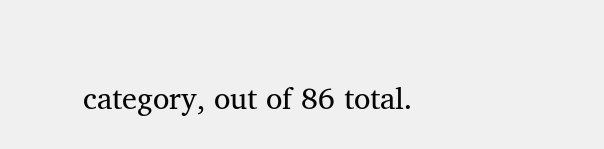category, out of 86 total.